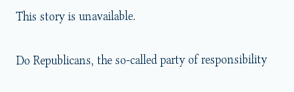This story is unavailable.

Do Republicans, the so-called party of responsibility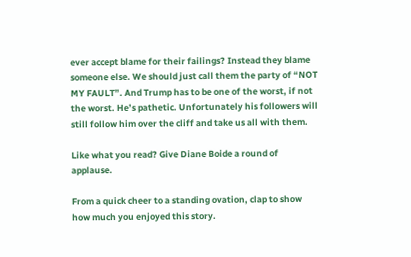ever accept blame for their failings? Instead they blame someone else. We should just call them the party of “NOT MY FAULT”. And Trump has to be one of the worst, if not the worst. He’s pathetic. Unfortunately his followers will still follow him over the cliff and take us all with them.

Like what you read? Give Diane Boide a round of applause.

From a quick cheer to a standing ovation, clap to show how much you enjoyed this story.